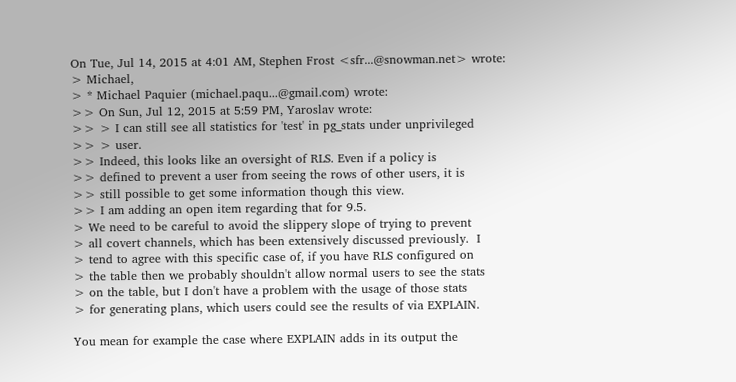On Tue, Jul 14, 2015 at 4:01 AM, Stephen Frost <sfr...@snowman.net> wrote:
> Michael,
> * Michael Paquier (michael.paqu...@gmail.com) wrote:
>> On Sun, Jul 12, 2015 at 5:59 PM, Yaroslav wrote:
>> > I can still see all statistics for 'test' in pg_stats under unprivileged
>> > user.
>> Indeed, this looks like an oversight of RLS. Even if a policy is
>> defined to prevent a user from seeing the rows of other users, it is
>> still possible to get some information though this view.
>> I am adding an open item regarding that for 9.5.
> We need to be careful to avoid the slippery slope of trying to prevent
> all covert channels, which has been extensively discussed previously.  I
> tend to agree with this specific case of, if you have RLS configured on
> the table then we probably shouldn't allow normal users to see the stats
> on the table, but I don't have a problem with the usage of those stats
> for generating plans, which users could see the results of via EXPLAIN.

You mean for example the case where EXPLAIN adds in its output the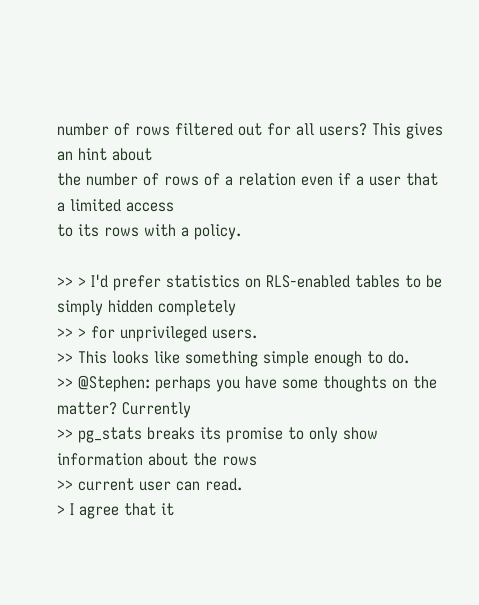number of rows filtered out for all users? This gives an hint about
the number of rows of a relation even if a user that a limited access
to its rows with a policy.

>> > I'd prefer statistics on RLS-enabled tables to be simply hidden completely
>> > for unprivileged users.
>> This looks like something simple enough to do.
>> @Stephen: perhaps you have some thoughts on the matter? Currently
>> pg_stats breaks its promise to only show information about the rows
>> current user can read.
> I agree that it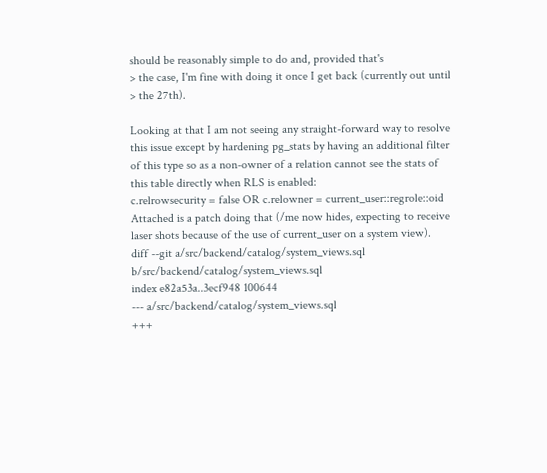should be reasonably simple to do and, provided that's
> the case, I'm fine with doing it once I get back (currently out until
> the 27th).

Looking at that I am not seeing any straight-forward way to resolve
this issue except by hardening pg_stats by having an additional filter
of this type so as a non-owner of a relation cannot see the stats of
this table directly when RLS is enabled:
c.relrowsecurity = false OR c.relowner = current_user::regrole::oid
Attached is a patch doing that (/me now hides, expecting to receive
laser shots because of the use of current_user on a system view).
diff --git a/src/backend/catalog/system_views.sql b/src/backend/catalog/system_views.sql
index e82a53a..3ecf948 100644
--- a/src/backend/catalog/system_views.sql
+++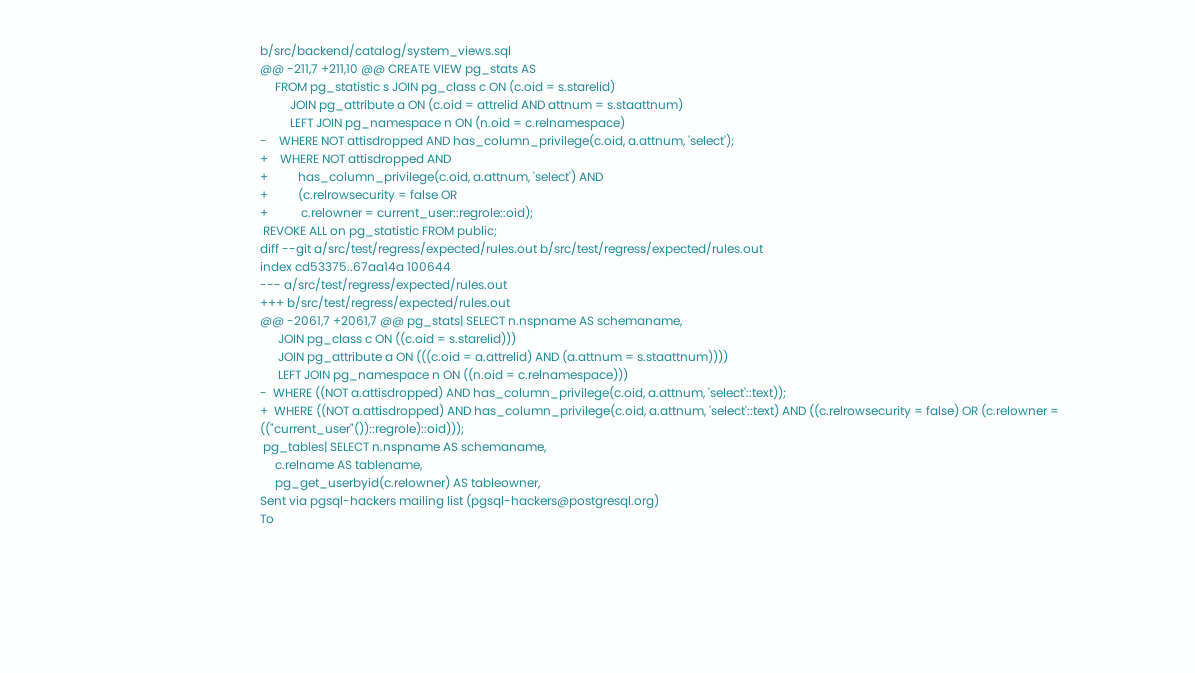b/src/backend/catalog/system_views.sql
@@ -211,7 +211,10 @@ CREATE VIEW pg_stats AS
     FROM pg_statistic s JOIN pg_class c ON (c.oid = s.starelid)
          JOIN pg_attribute a ON (c.oid = attrelid AND attnum = s.staattnum)
          LEFT JOIN pg_namespace n ON (n.oid = c.relnamespace)
-    WHERE NOT attisdropped AND has_column_privilege(c.oid, a.attnum, 'select');
+    WHERE NOT attisdropped AND
+          has_column_privilege(c.oid, a.attnum, 'select') AND
+          (c.relrowsecurity = false OR
+           c.relowner = current_user::regrole::oid);
 REVOKE ALL on pg_statistic FROM public;
diff --git a/src/test/regress/expected/rules.out b/src/test/regress/expected/rules.out
index cd53375..67aa14a 100644
--- a/src/test/regress/expected/rules.out
+++ b/src/test/regress/expected/rules.out
@@ -2061,7 +2061,7 @@ pg_stats| SELECT n.nspname AS schemaname,
      JOIN pg_class c ON ((c.oid = s.starelid)))
      JOIN pg_attribute a ON (((c.oid = a.attrelid) AND (a.attnum = s.staattnum))))
      LEFT JOIN pg_namespace n ON ((n.oid = c.relnamespace)))
-  WHERE ((NOT a.attisdropped) AND has_column_privilege(c.oid, a.attnum, 'select'::text));
+  WHERE ((NOT a.attisdropped) AND has_column_privilege(c.oid, a.attnum, 'select'::text) AND ((c.relrowsecurity = false) OR (c.relowner = (("current_user"())::regrole)::oid)));
 pg_tables| SELECT n.nspname AS schemaname,
     c.relname AS tablename,
     pg_get_userbyid(c.relowner) AS tableowner,
Sent via pgsql-hackers mailing list (pgsql-hackers@postgresql.org)
To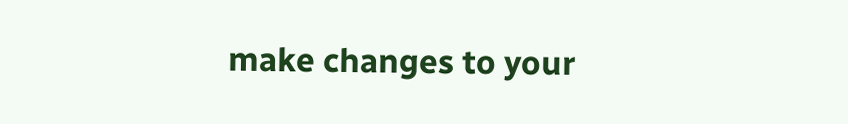make changes to your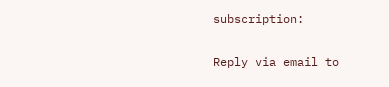subscription:

Reply via email to